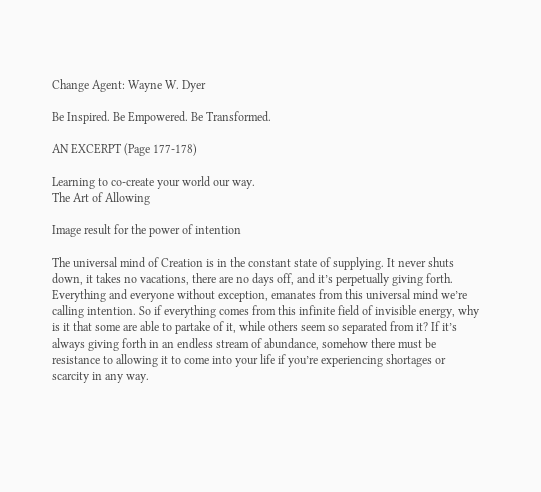Change Agent: Wayne W. Dyer

Be Inspired. Be Empowered. Be Transformed.

AN EXCERPT (Page 177-178)

Learning to co-create your world our way.
The Art of Allowing

Image result for the power of intention

The universal mind of Creation is in the constant state of supplying. It never shuts down, it takes no vacations, there are no days off, and it’s perpetually giving forth. Everything and everyone without exception, emanates from this universal mind we’re calling intention. So if everything comes from this infinite field of invisible energy, why is it that some are able to partake of it, while others seem so separated from it? If it’s always giving forth in an endless stream of abundance, somehow there must be resistance to allowing it to come into your life if you’re experiencing shortages or scarcity in any way.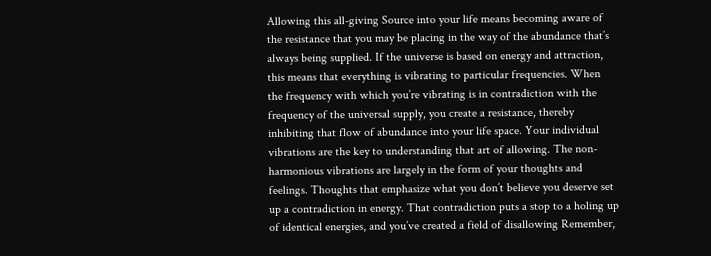Allowing this all-giving Source into your life means becoming aware of the resistance that you may be placing in the way of the abundance that’s always being supplied. If the universe is based on energy and attraction, this means that everything is vibrating to particular frequencies. When the frequency with which you’re vibrating is in contradiction with the frequency of the universal supply, you create a resistance, thereby inhibiting that flow of abundance into your life space. Your individual vibrations are the key to understanding that art of allowing. The non-harmonious vibrations are largely in the form of your thoughts and feelings. Thoughts that emphasize what you don’t believe you deserve set up a contradiction in energy. That contradiction puts a stop to a holing up of identical energies, and you’ve created a field of disallowing Remember,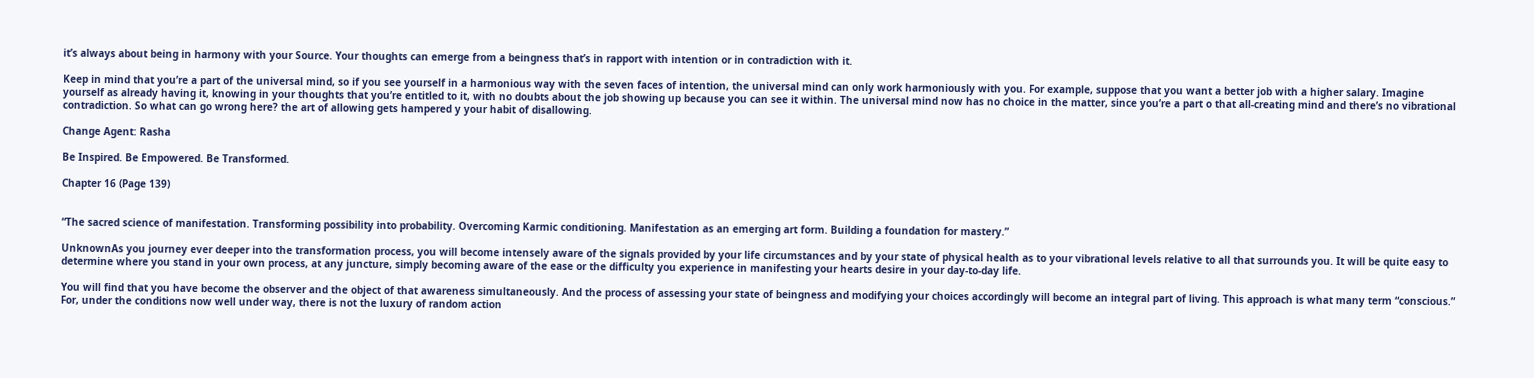it’s always about being in harmony with your Source. Your thoughts can emerge from a beingness that’s in rapport with intention or in contradiction with it.

Keep in mind that you’re a part of the universal mind, so if you see yourself in a harmonious way with the seven faces of intention, the universal mind can only work harmoniously with you. For example, suppose that you want a better job with a higher salary. Imagine yourself as already having it, knowing in your thoughts that you’re entitled to it, with no doubts about the job showing up because you can see it within. The universal mind now has no choice in the matter, since you’re a part o that all-creating mind and there’s no vibrational contradiction. So what can go wrong here? the art of allowing gets hampered y your habit of disallowing.

Change Agent: Rasha

Be Inspired. Be Empowered. Be Transformed.

Chapter 16 (Page 139)


“The sacred science of manifestation. Transforming possibility into probability. Overcoming Karmic conditioning. Manifestation as an emerging art form. Building a foundation for mastery.”

UnknownAs you journey ever deeper into the transformation process, you will become intensely aware of the signals provided by your life circumstances and by your state of physical health as to your vibrational levels relative to all that surrounds you. It will be quite easy to determine where you stand in your own process, at any juncture, simply becoming aware of the ease or the difficulty you experience in manifesting your hearts desire in your day-to-day life.

You will find that you have become the observer and the object of that awareness simultaneously. And the process of assessing your state of beingness and modifying your choices accordingly will become an integral part of living. This approach is what many term “conscious.” For, under the conditions now well under way, there is not the luxury of random action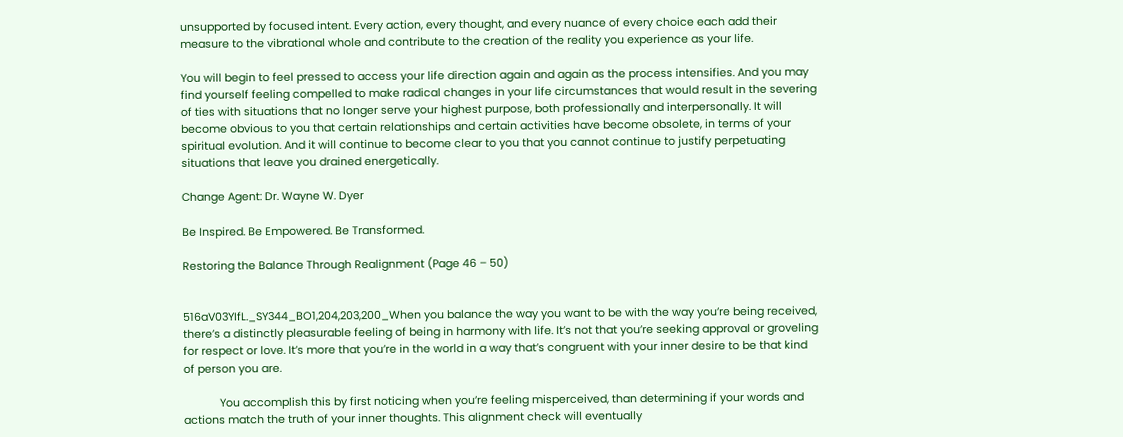unsupported by focused intent. Every action, every thought, and every nuance of every choice each add their measure to the vibrational whole and contribute to the creation of the reality you experience as your life.

You will begin to feel pressed to access your life direction again and again as the process intensifies. And you may find yourself feeling compelled to make radical changes in your life circumstances that would result in the severing of ties with situations that no longer serve your highest purpose, both professionally and interpersonally. It will become obvious to you that certain relationships and certain activities have become obsolete, in terms of your spiritual evolution. And it will continue to become clear to you that you cannot continue to justify perpetuating situations that leave you drained energetically.

Change Agent: Dr. Wayne W. Dyer

Be Inspired. Be Empowered. Be Transformed.

Restoring the Balance Through Realignment (Page 46 – 50)


516aV03YIfL._SY344_BO1,204,203,200_When you balance the way you want to be with the way you’re being received, there’s a distinctly pleasurable feeling of being in harmony with life. It’s not that you’re seeking approval or groveling for respect or love. It’s more that you’re in the world in a way that’s congruent with your inner desire to be that kind of person you are.

            You accomplish this by first noticing when you’re feeling misperceived, than determining if your words and actions match the truth of your inner thoughts. This alignment check will eventually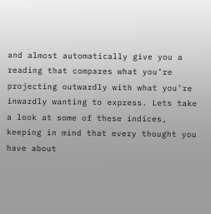and almost automatically give you a reading that compares what you’re projecting outwardly with what you’re inwardly wanting to express. Lets take a look at some of these indices, keeping in mind that every thought you have about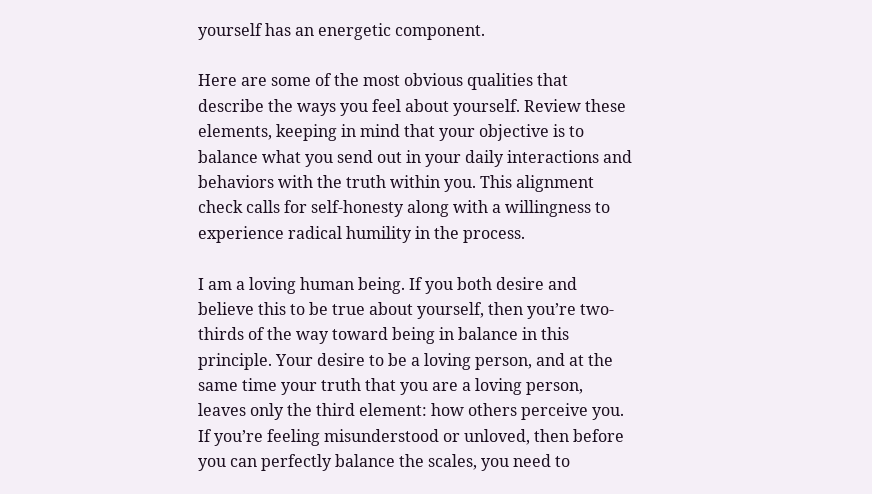yourself has an energetic component.

Here are some of the most obvious qualities that describe the ways you feel about yourself. Review these elements, keeping in mind that your objective is to balance what you send out in your daily interactions and behaviors with the truth within you. This alignment check calls for self-honesty along with a willingness to experience radical humility in the process.

I am a loving human being. If you both desire and believe this to be true about yourself, then you’re two-thirds of the way toward being in balance in this principle. Your desire to be a loving person, and at the same time your truth that you are a loving person, leaves only the third element: how others perceive you. If you’re feeling misunderstood or unloved, then before you can perfectly balance the scales, you need to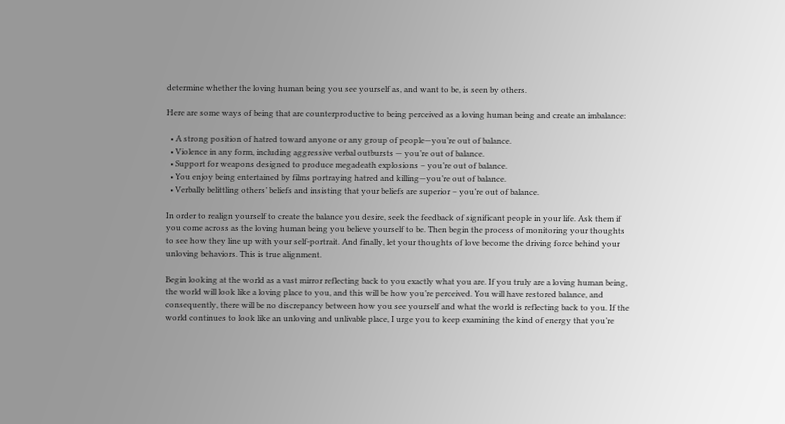determine whether the loving human being you see yourself as, and want to be, is seen by others.

Here are some ways of being that are counterproductive to being perceived as a loving human being and create an imbalance:

  • A strong position of hatred toward anyone or any group of people—you’re out of balance.
  • Violence in any form, including aggressive verbal outbursts — you’re out of balance.
  • Support for weapons designed to produce megadeath explosions – you’re out of balance.
  • You enjoy being entertained by films portraying hatred and killing—you’re out of balance.
  • Verbally belittling others’ beliefs and insisting that your beliefs are superior – you’re out of balance.

In order to realign yourself to create the balance you desire, seek the feedback of significant people in your life. Ask them if you come across as the loving human being you believe yourself to be. Then begin the process of monitoring your thoughts to see how they line up with your self-portrait. And finally, let your thoughts of love become the driving force behind your unloving behaviors. This is true alignment.

Begin looking at the world as a vast mirror reflecting back to you exactly what you are. If you truly are a loving human being, the world will look like a loving place to you, and this will be how you’re perceived. You will have restored balance, and consequently, there will be no discrepancy between how you see yourself and what the world is reflecting back to you. If the world continues to look like an unloving and unlivable place, I urge you to keep examining the kind of energy that you’re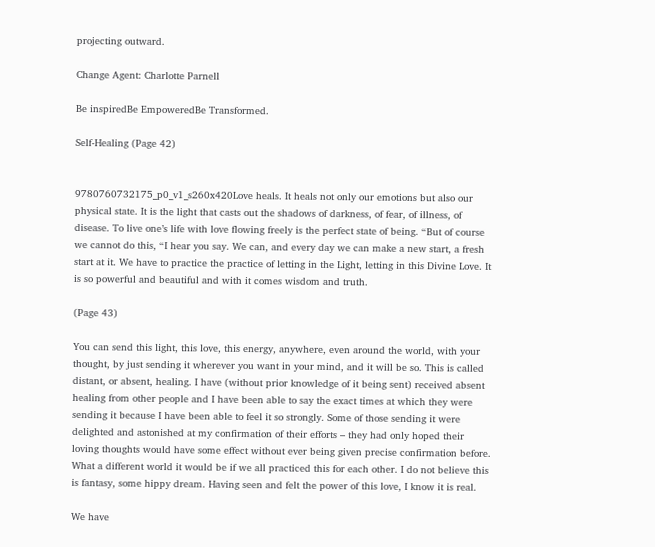projecting outward.

Change Agent: Charlotte Parnell

Be inspiredBe EmpoweredBe Transformed.

Self-Healing (Page 42)


9780760732175_p0_v1_s260x420Love heals. It heals not only our emotions but also our physical state. It is the light that casts out the shadows of darkness, of fear, of illness, of disease. To live one’s life with love flowing freely is the perfect state of being. “But of course we cannot do this, “I hear you say. We can, and every day we can make a new start, a fresh start at it. We have to practice the practice of letting in the Light, letting in this Divine Love. It is so powerful and beautiful and with it comes wisdom and truth.

(Page 43)

You can send this light, this love, this energy, anywhere, even around the world, with your thought, by just sending it wherever you want in your mind, and it will be so. This is called distant, or absent, healing. I have (without prior knowledge of it being sent) received absent healing from other people and I have been able to say the exact times at which they were sending it because I have been able to feel it so strongly. Some of those sending it were delighted and astonished at my confirmation of their efforts – they had only hoped their loving thoughts would have some effect without ever being given precise confirmation before. What a different world it would be if we all practiced this for each other. I do not believe this is fantasy, some hippy dream. Having seen and felt the power of this love, I know it is real.

We have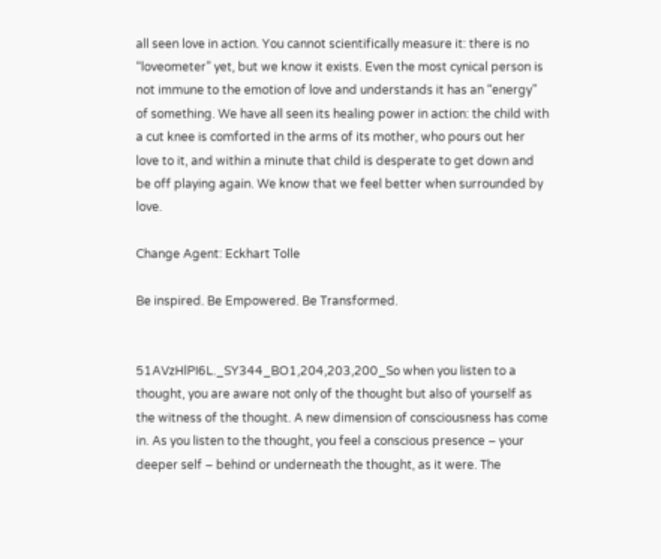all seen love in action. You cannot scientifically measure it: there is no “loveometer” yet, but we know it exists. Even the most cynical person is not immune to the emotion of love and understands it has an “energy” of something. We have all seen its healing power in action: the child with a cut knee is comforted in the arms of its mother, who pours out her love to it, and within a minute that child is desperate to get down and be off playing again. We know that we feel better when surrounded by love.

Change Agent: Eckhart Tolle

Be inspired. Be Empowered. Be Transformed.


51AVzHlPI6L._SY344_BO1,204,203,200_So when you listen to a thought, you are aware not only of the thought but also of yourself as the witness of the thought. A new dimension of consciousness has come in. As you listen to the thought, you feel a conscious presence – your deeper self – behind or underneath the thought, as it were. The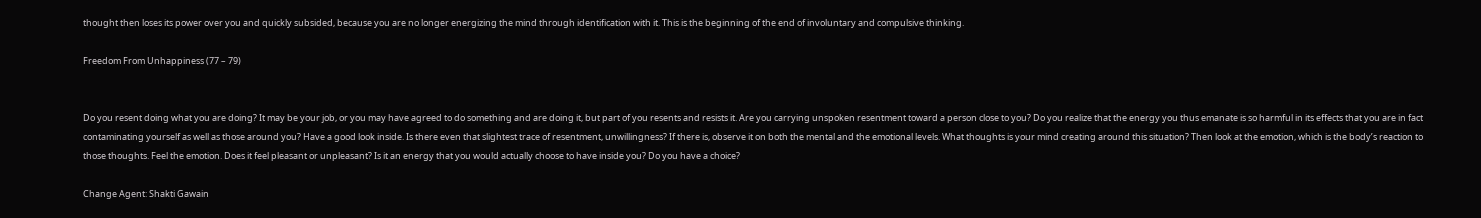thought then loses its power over you and quickly subsided, because you are no longer energizing the mind through identification with it. This is the beginning of the end of involuntary and compulsive thinking.

Freedom From Unhappiness (77 – 79)


Do you resent doing what you are doing? It may be your job, or you may have agreed to do something and are doing it, but part of you resents and resists it. Are you carrying unspoken resentment toward a person close to you? Do you realize that the energy you thus emanate is so harmful in its effects that you are in fact contaminating yourself as well as those around you? Have a good look inside. Is there even that slightest trace of resentment, unwillingness? If there is, observe it on both the mental and the emotional levels. What thoughts is your mind creating around this situation? Then look at the emotion, which is the body’s reaction to those thoughts. Feel the emotion. Does it feel pleasant or unpleasant? Is it an energy that you would actually choose to have inside you? Do you have a choice?

Change Agent: Shakti Gawain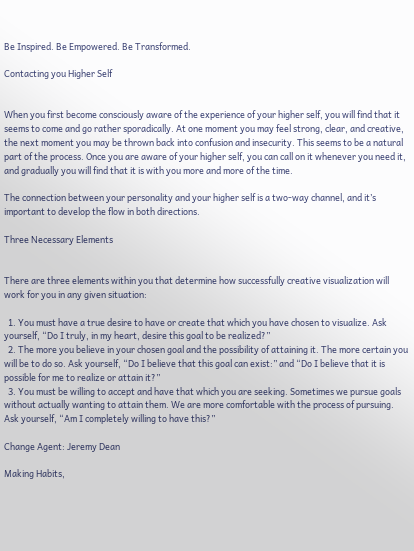Be Inspired. Be Empowered. Be Transformed.

Contacting you Higher Self


When you first become consciously aware of the experience of your higher self, you will find that it seems to come and go rather sporadically. At one moment you may feel strong, clear, and creative, the next moment you may be thrown back into confusion and insecurity. This seems to be a natural part of the process. Once you are aware of your higher self, you can call on it whenever you need it, and gradually you will find that it is with you more and more of the time.

The connection between your personality and your higher self is a two-way channel, and it’s important to develop the flow in both directions.

Three Necessary Elements


There are three elements within you that determine how successfully creative visualization will work for you in any given situation:

  1. You must have a true desire to have or create that which you have chosen to visualize. Ask yourself, “Do I truly, in my heart, desire this goal to be realized?”
  2. The more you believe in your chosen goal and the possibility of attaining it. The more certain you will be to do so. Ask yourself, “Do I believe that this goal can exist:” and “Do I believe that it is possible for me to realize or attain it?”
  3. You must be willing to accept and have that which you are seeking. Sometimes we pursue goals without actually wanting to attain them. We are more comfortable with the process of pursuing. Ask yourself, “Am I completely willing to have this?”

Change Agent: Jeremy Dean

Making Habits,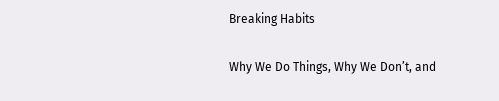Breaking Habits

Why We Do Things, Why We Don’t, and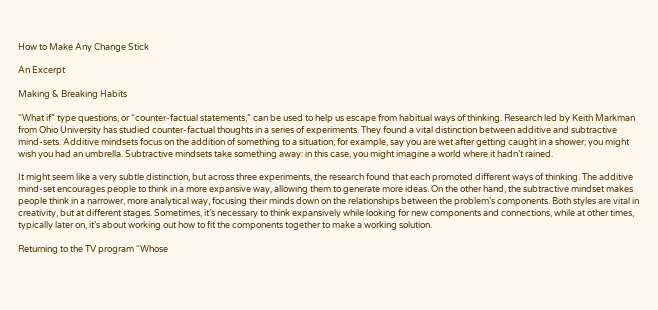How to Make Any Change Stick

An Excerpt

Making & Breaking Habits

“What if” type questions, or “counter-factual statements,” can be used to help us escape from habitual ways of thinking. Research led by Keith Markman from Ohio University has studied counter-factual thoughts in a series of experiments. They found a vital distinction between additive and subtractive mind-sets. Additive mindsets focus on the addition of something to a situation; for example, say you are wet after getting caught in a shower; you might wish you had an umbrella. Subtractive mindsets take something away: in this case, you might imagine a world where it hadn’t rained.

It might seem like a very subtle distinction, but across three experiments, the research found that each promoted different ways of thinking. The additive mind-set encourages people to think in a more expansive way, allowing them to generate more ideas. On the other hand, the subtractive mindset makes people think in a narrower, more analytical way, focusing their minds down on the relationships between the problem’s components. Both styles are vital in creativity, but at different stages. Sometimes, it’s necessary to think expansively while looking for new components and connections, while at other times, typically later on, it’s about working out how to fit the components together to make a working solution.

Returning to the TV program “Whose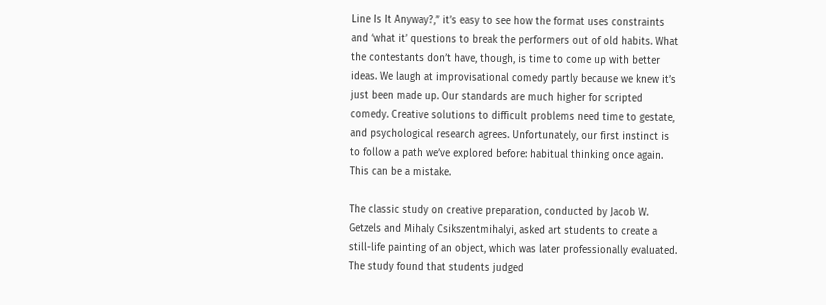Line Is It Anyway?,” it’s easy to see how the format uses constraints and ‘what it’ questions to break the performers out of old habits. What the contestants don’t have, though, is time to come up with better ideas. We laugh at improvisational comedy partly because we knew it’s just been made up. Our standards are much higher for scripted comedy. Creative solutions to difficult problems need time to gestate, and psychological research agrees. Unfortunately, our first instinct is to follow a path we’ve explored before: habitual thinking once again. This can be a mistake.

The classic study on creative preparation, conducted by Jacob W. Getzels and Mihaly Csikszentmihalyi, asked art students to create a still-life painting of an object, which was later professionally evaluated. The study found that students judged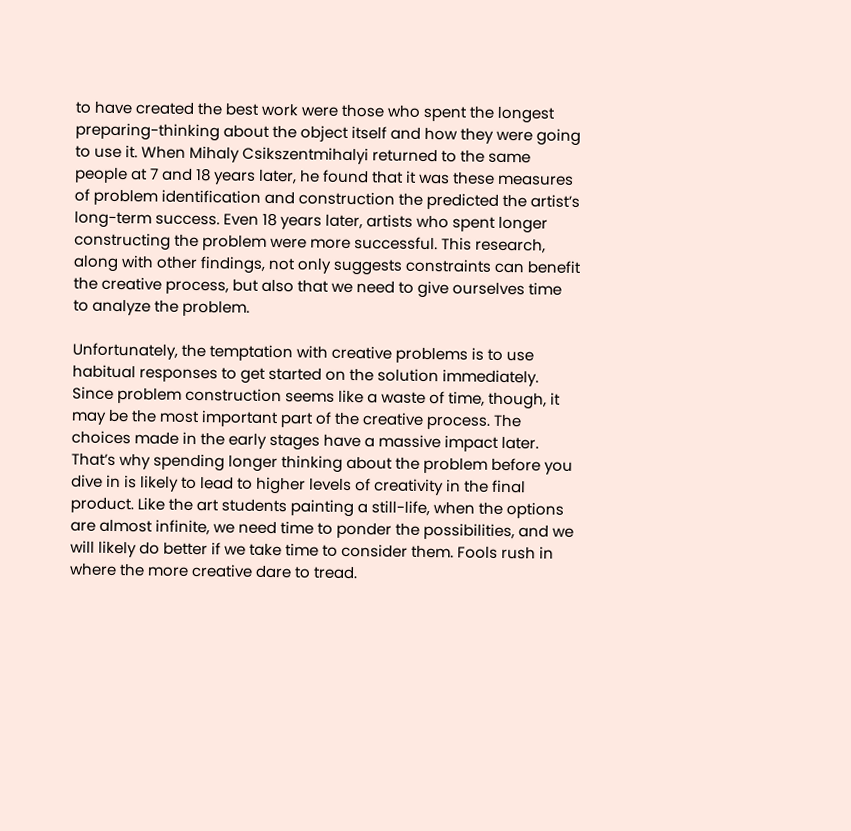to have created the best work were those who spent the longest preparing-thinking about the object itself and how they were going to use it. When Mihaly Csikszentmihalyi returned to the same people at 7 and 18 years later, he found that it was these measures of problem identification and construction the predicted the artist’s long-term success. Even 18 years later, artists who spent longer constructing the problem were more successful. This research, along with other findings, not only suggests constraints can benefit the creative process, but also that we need to give ourselves time to analyze the problem.

Unfortunately, the temptation with creative problems is to use habitual responses to get started on the solution immediately. Since problem construction seems like a waste of time, though, it may be the most important part of the creative process. The choices made in the early stages have a massive impact later. That’s why spending longer thinking about the problem before you dive in is likely to lead to higher levels of creativity in the final product. Like the art students painting a still-life, when the options are almost infinite, we need time to ponder the possibilities, and we will likely do better if we take time to consider them. Fools rush in where the more creative dare to tread.